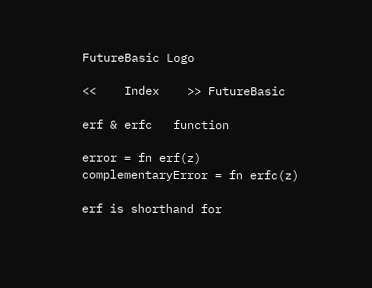FutureBasic Logo

<<    Index    >> FutureBasic

erf & erfc   function

error = fn erf(z)
complementaryError = fn erfc(z)

erf is shorthand for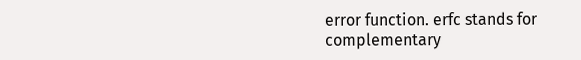error function. erfc stands for complementary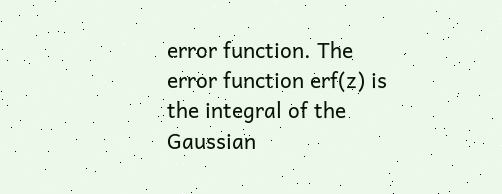error function. The error function erf(z) is the integral of the Gaussian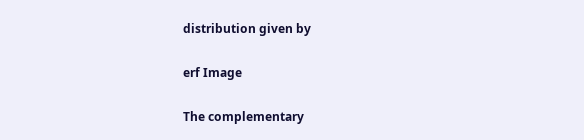distribution given by

erf Image

The complementary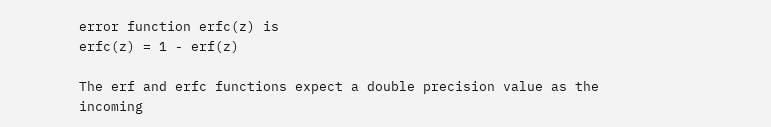error function erfc(z) is
erfc(z) = 1 - erf(z)

The erf and erfc functions expect a double precision value as the incoming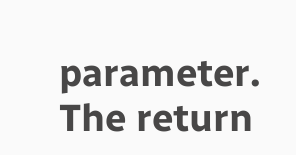parameter. The return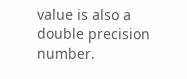value is also a double precision number.